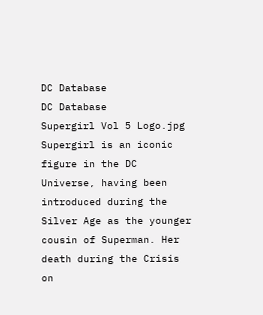DC Database
DC Database
Supergirl Vol 5 Logo.jpg
Supergirl is an iconic figure in the DC Universe, having been introduced during the Silver Age as the younger cousin of Superman. Her death during the Crisis on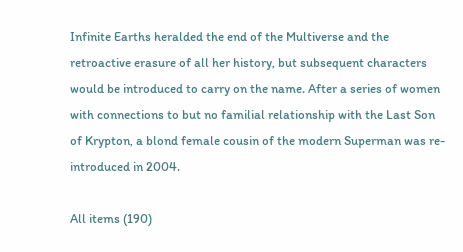Infinite Earths heralded the end of the Multiverse and the retroactive erasure of all her history, but subsequent characters would be introduced to carry on the name. After a series of women with connections to but no familial relationship with the Last Son of Krypton, a blond female cousin of the modern Superman was re-introduced in 2004.

All items (190)